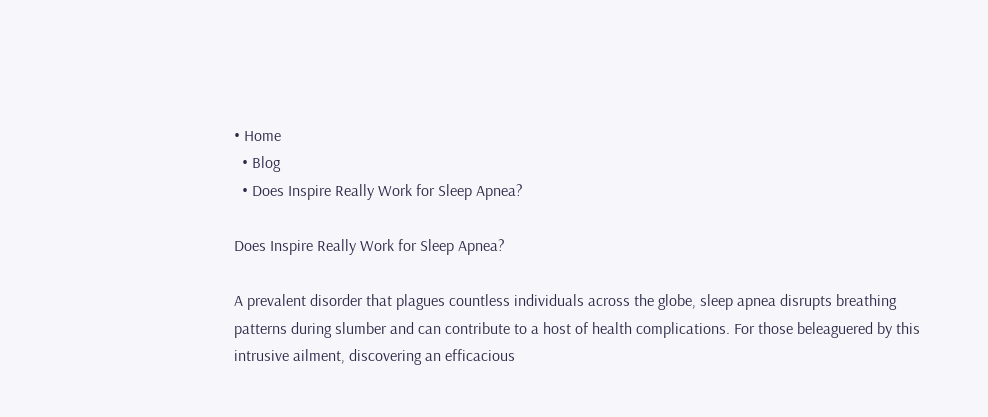• Home
  • Blog
  • Does Inspire Really Work for Sleep Apnea?

Does Inspire Really Work for Sleep Apnea?

A prevalent disorder that plagues countless individuals across the globe, sleep apnea disrupts breathing patterns during slumber and can contribute to a host of health complications. For those beleaguered by this intrusive ailment, discovering an efficacious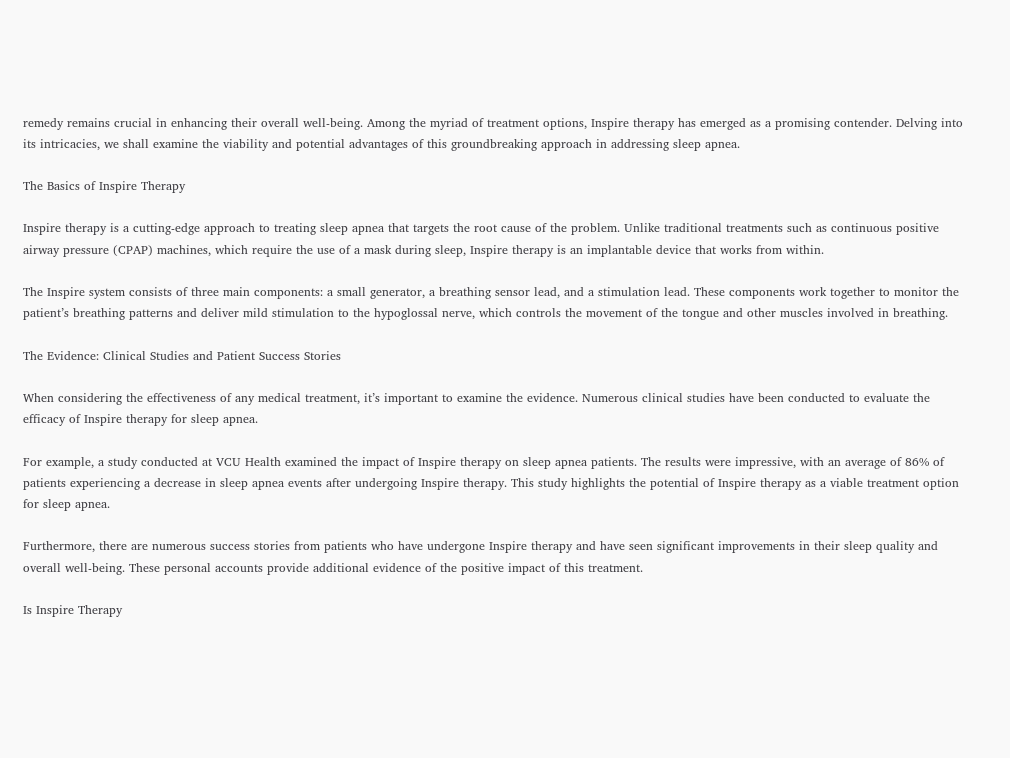remedy remains crucial in enhancing their overall well-being. Among the myriad of treatment options, Inspire therapy has emerged as a promising contender. Delving into its intricacies, we shall examine the viability and potential advantages of this groundbreaking approach in addressing sleep apnea.

The Basics of Inspire Therapy

Inspire therapy is a cutting-edge approach to treating sleep apnea that targets the root cause of the problem. Unlike traditional treatments such as continuous positive airway pressure (CPAP) machines, which require the use of a mask during sleep, Inspire therapy is an implantable device that works from within.

The Inspire system consists of three main components: a small generator, a breathing sensor lead, and a stimulation lead. These components work together to monitor the patient’s breathing patterns and deliver mild stimulation to the hypoglossal nerve, which controls the movement of the tongue and other muscles involved in breathing.

The Evidence: Clinical Studies and Patient Success Stories

When considering the effectiveness of any medical treatment, it’s important to examine the evidence. Numerous clinical studies have been conducted to evaluate the efficacy of Inspire therapy for sleep apnea.

For example, a study conducted at VCU Health examined the impact of Inspire therapy on sleep apnea patients. The results were impressive, with an average of 86% of patients experiencing a decrease in sleep apnea events after undergoing Inspire therapy. This study highlights the potential of Inspire therapy as a viable treatment option for sleep apnea.

Furthermore, there are numerous success stories from patients who have undergone Inspire therapy and have seen significant improvements in their sleep quality and overall well-being. These personal accounts provide additional evidence of the positive impact of this treatment.

Is Inspire Therapy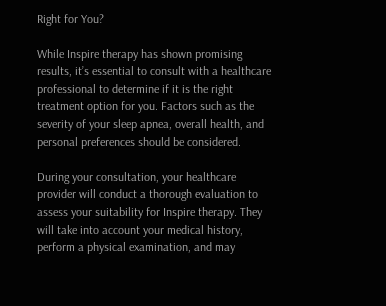Right for You?

While Inspire therapy has shown promising results, it’s essential to consult with a healthcare professional to determine if it is the right treatment option for you. Factors such as the severity of your sleep apnea, overall health, and personal preferences should be considered.

During your consultation, your healthcare provider will conduct a thorough evaluation to assess your suitability for Inspire therapy. They will take into account your medical history, perform a physical examination, and may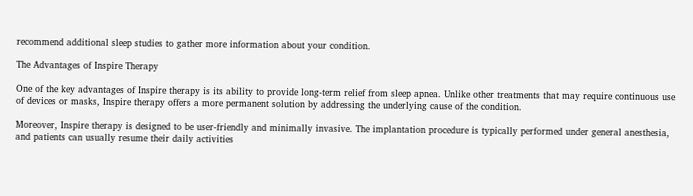recommend additional sleep studies to gather more information about your condition.

The Advantages of Inspire Therapy

One of the key advantages of Inspire therapy is its ability to provide long-term relief from sleep apnea. Unlike other treatments that may require continuous use of devices or masks, Inspire therapy offers a more permanent solution by addressing the underlying cause of the condition.

Moreover, Inspire therapy is designed to be user-friendly and minimally invasive. The implantation procedure is typically performed under general anesthesia, and patients can usually resume their daily activities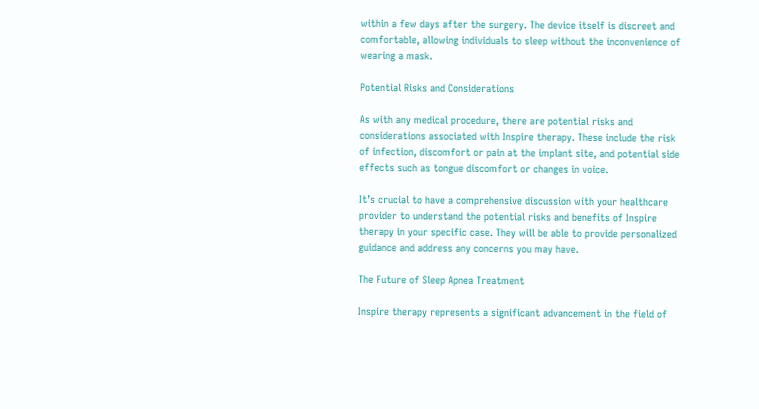within a few days after the surgery. The device itself is discreet and comfortable, allowing individuals to sleep without the inconvenience of wearing a mask.

Potential Risks and Considerations

As with any medical procedure, there are potential risks and considerations associated with Inspire therapy. These include the risk of infection, discomfort or pain at the implant site, and potential side effects such as tongue discomfort or changes in voice.

It’s crucial to have a comprehensive discussion with your healthcare provider to understand the potential risks and benefits of Inspire therapy in your specific case. They will be able to provide personalized guidance and address any concerns you may have.

The Future of Sleep Apnea Treatment

Inspire therapy represents a significant advancement in the field of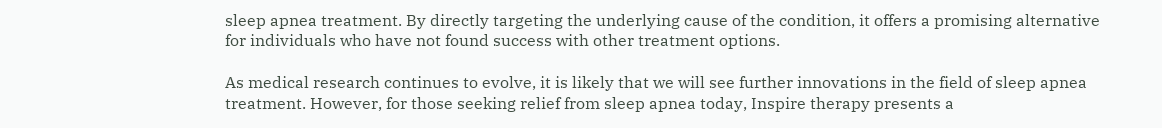sleep apnea treatment. By directly targeting the underlying cause of the condition, it offers a promising alternative for individuals who have not found success with other treatment options.

As medical research continues to evolve, it is likely that we will see further innovations in the field of sleep apnea treatment. However, for those seeking relief from sleep apnea today, Inspire therapy presents a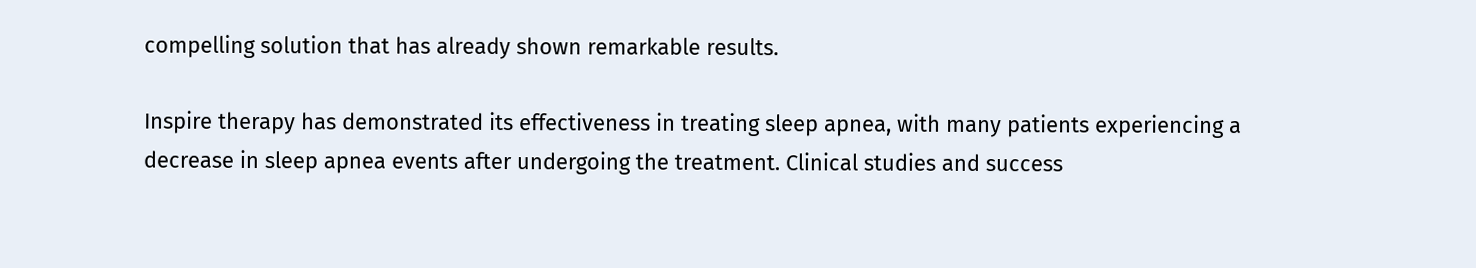compelling solution that has already shown remarkable results.

Inspire therapy has demonstrated its effectiveness in treating sleep apnea, with many patients experiencing a decrease in sleep apnea events after undergoing the treatment. Clinical studies and success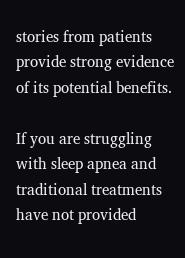stories from patients provide strong evidence of its potential benefits.

If you are struggling with sleep apnea and traditional treatments have not provided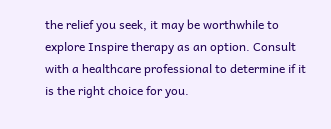the relief you seek, it may be worthwhile to explore Inspire therapy as an option. Consult with a healthcare professional to determine if it is the right choice for you.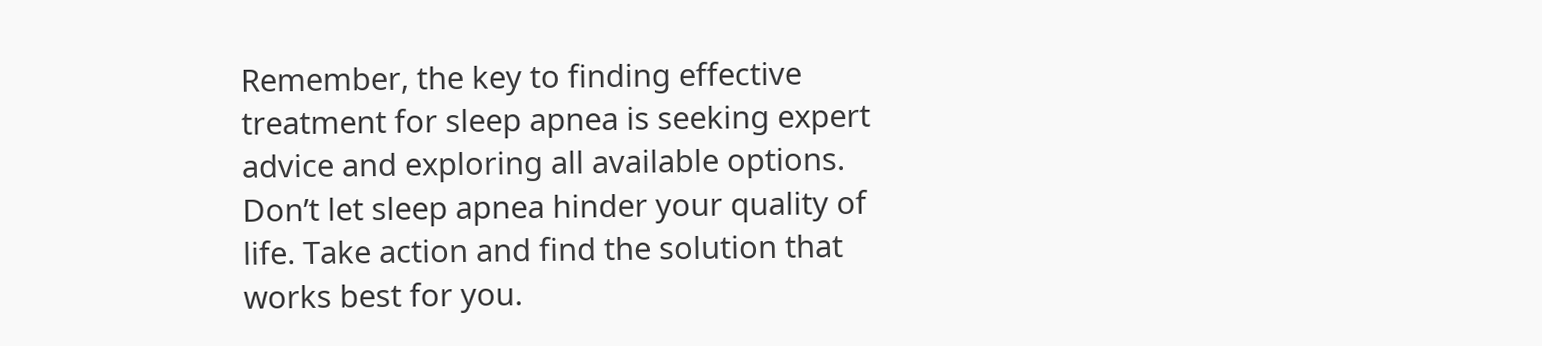Remember, the key to finding effective treatment for sleep apnea is seeking expert advice and exploring all available options. Don’t let sleep apnea hinder your quality of life. Take action and find the solution that works best for you.